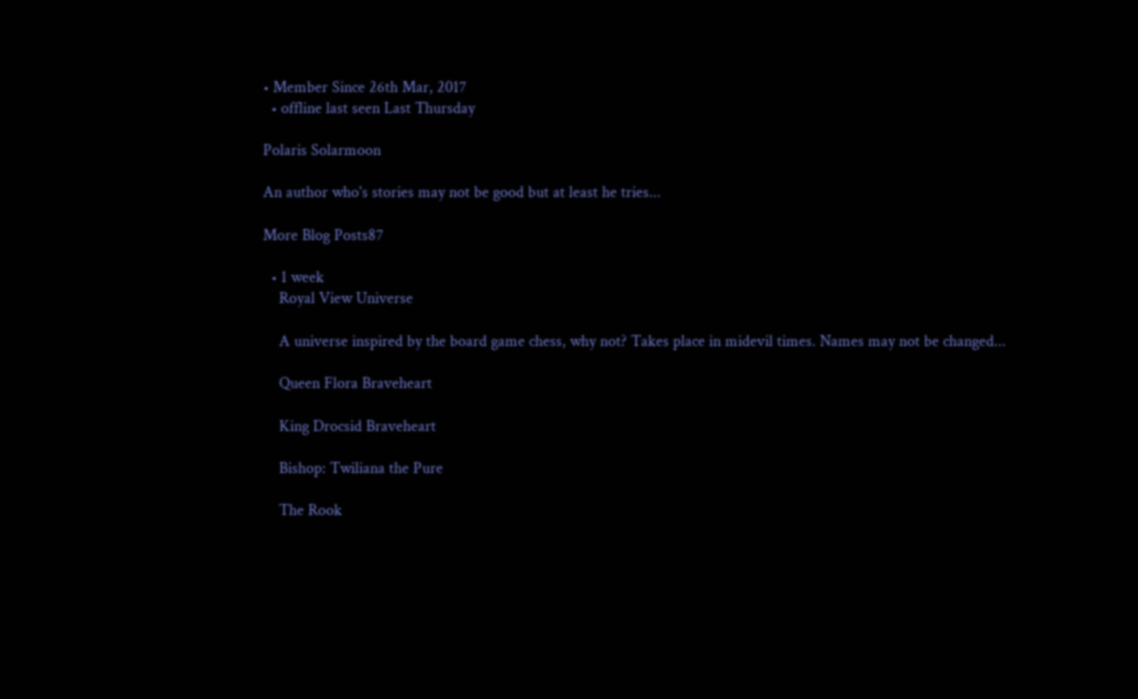• Member Since 26th Mar, 2017
  • offline last seen Last Thursday

Polaris Solarmoon

An author who's stories may not be good but at least he tries...

More Blog Posts87

  • 1 week
    Royal View Universe

    A universe inspired by the board game chess, why not? Takes place in midevil times. Names may not be changed...

    Queen Flora Braveheart

    King Drocsid Braveheart

    Bishop: Twiliana the Pure

    The Rook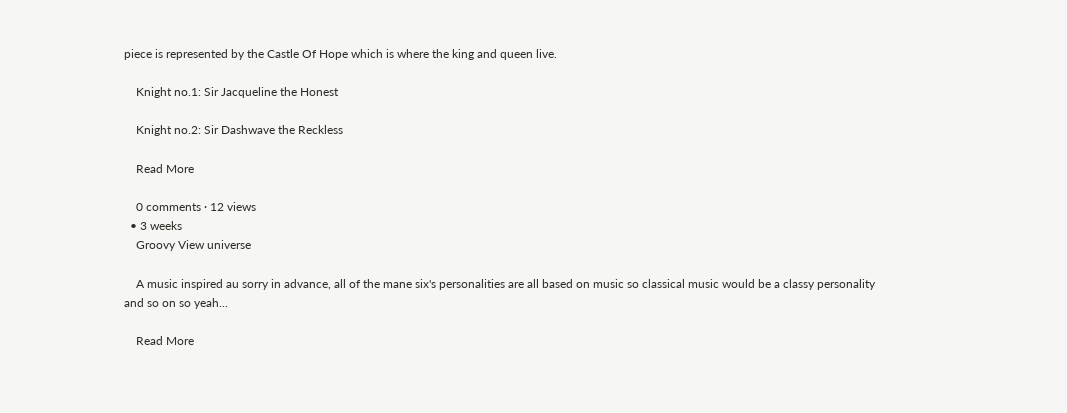piece is represented by the Castle Of Hope which is where the king and queen live.

    Knight no.1: Sir Jacqueline the Honest

    Knight no.2: Sir Dashwave the Reckless

    Read More

    0 comments · 12 views
  • 3 weeks
    Groovy View universe

    A music inspired au sorry in advance, all of the mane six's personalities are all based on music so classical music would be a classy personality and so on so yeah...

    Read More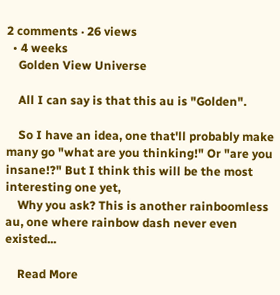2 comments · 26 views
  • 4 weeks
    Golden View Universe

    All I can say is that this au is "Golden".

    So I have an idea, one that'll probably make many go "what are you thinking!" Or "are you insane!?" But I think this will be the most interesting one yet,
    Why you ask? This is another rainboomless au, one where rainbow dash never even existed...

    Read More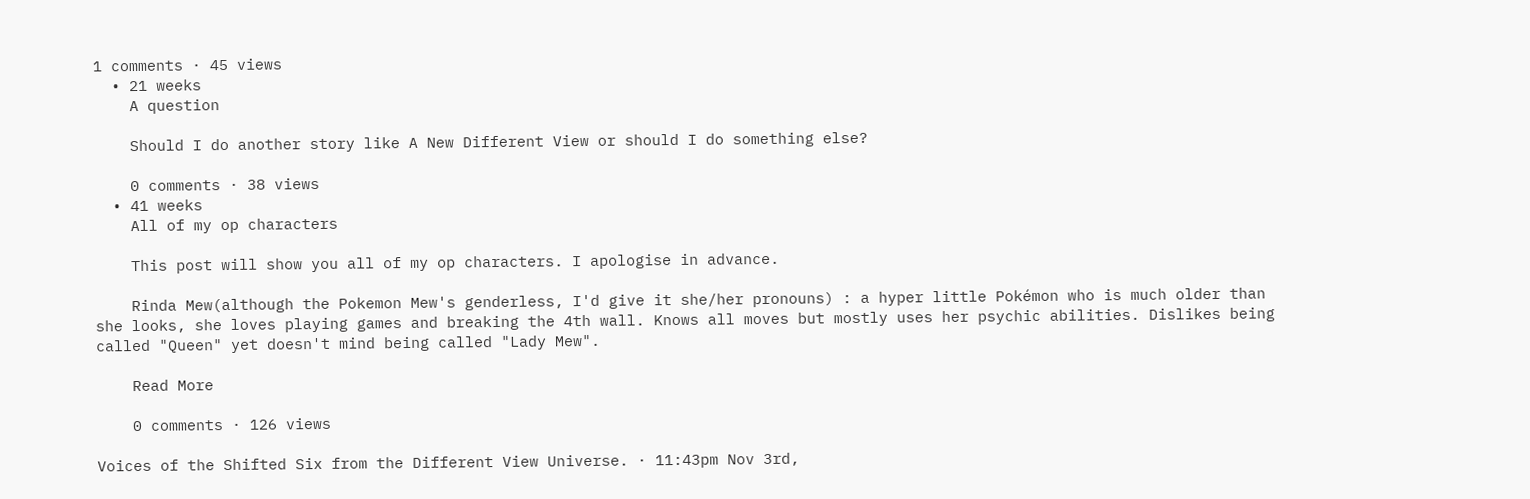1 comments · 45 views
  • 21 weeks
    A question

    Should I do another story like A New Different View or should I do something else?

    0 comments · 38 views
  • 41 weeks
    All of my op characters

    This post will show you all of my op characters. I apologise in advance.

    Rinda Mew(although the Pokemon Mew's genderless, I'd give it she/her pronouns) : a hyper little Pokémon who is much older than she looks, she loves playing games and breaking the 4th wall. Knows all moves but mostly uses her psychic abilities. Dislikes being called "Queen" yet doesn't mind being called "Lady Mew".

    Read More

    0 comments · 126 views

Voices of the Shifted Six from the Different View Universe. · 11:43pm Nov 3rd,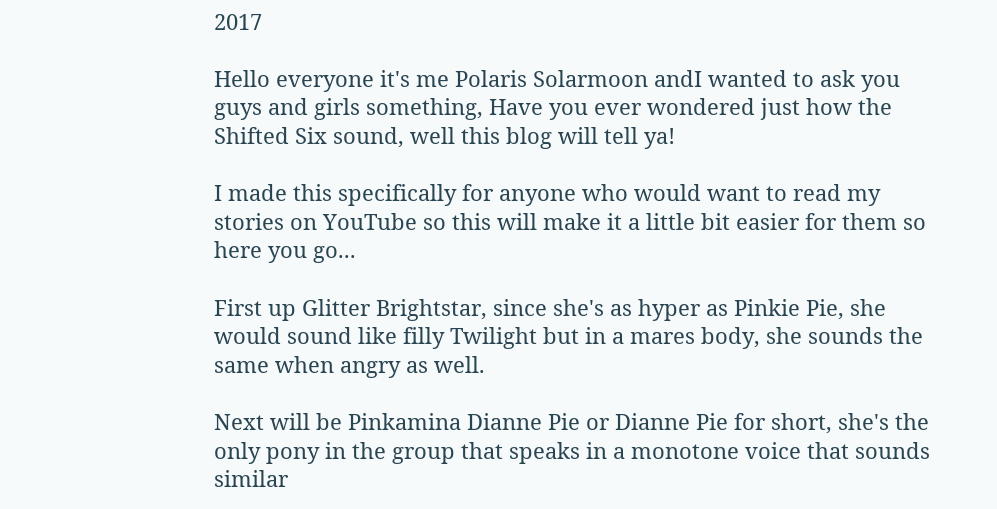2017

Hello everyone it's me Polaris Solarmoon andI wanted to ask you guys and girls something, Have you ever wondered just how the Shifted Six sound, well this blog will tell ya!

I made this specifically for anyone who would want to read my stories on YouTube so this will make it a little bit easier for them so here you go...

First up Glitter Brightstar, since she's as hyper as Pinkie Pie, she would sound like filly Twilight but in a mares body, she sounds the same when angry as well.

Next will be Pinkamina Dianne Pie or Dianne Pie for short, she's the only pony in the group that speaks in a monotone voice that sounds similar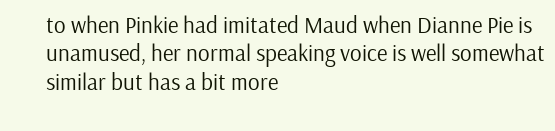to when Pinkie had imitated Maud when Dianne Pie is unamused, her normal speaking voice is well somewhat similar but has a bit more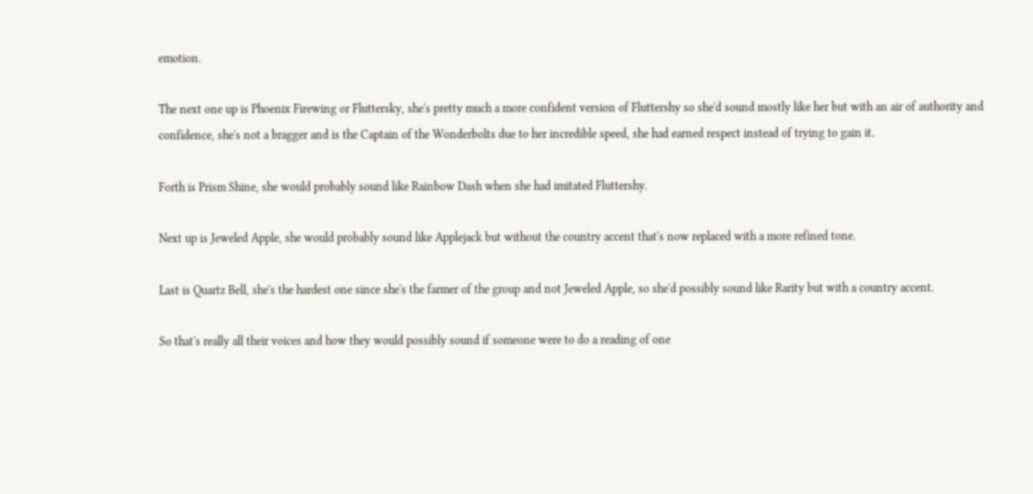emotion.

The next one up is Phoenix Firewing or Fluttersky, she's pretty much a more confident version of Fluttershy so she'd sound mostly like her but with an air of authority and confidence, she's not a bragger and is the Captain of the Wonderbolts due to her incredible speed, she had earned respect instead of trying to gain it.

Forth is Prism Shine, she would probably sound like Rainbow Dash when she had imitated Fluttershy.

Next up is Jeweled Apple, she would probably sound like Applejack but without the country accent that's now replaced with a more refined tone.

Last is Quartz Bell, she's the hardest one since she's the farmer of the group and not Jeweled Apple, so she'd possibly sound like Rarity but with a country accent.

So that's really all their voices and how they would possibly sound if someone were to do a reading of one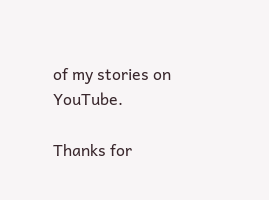of my stories on YouTube.

Thanks for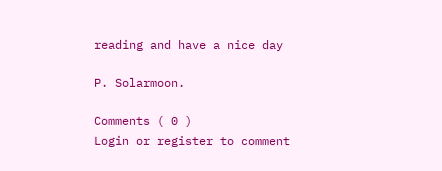reading and have a nice day

P. Solarmoon.

Comments ( 0 )
Login or register to comment